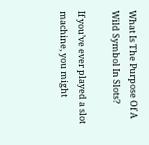What Is The Purpose Of A Wild Symbol In Slots?

If you’ve ever played a slot machine, you might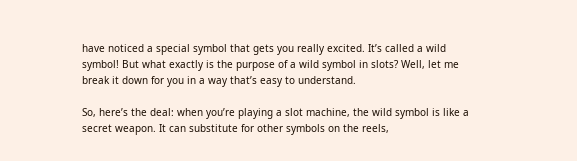have noticed a special symbol that gets you really excited. It’s called a wild symbol! But what exactly is the purpose of a wild symbol in slots? Well, let me break it down for you in a way that’s easy to understand.

So, here’s the deal: when you’re playing a slot machine, the wild symbol is like a secret weapon. It can substitute for other symbols on the reels,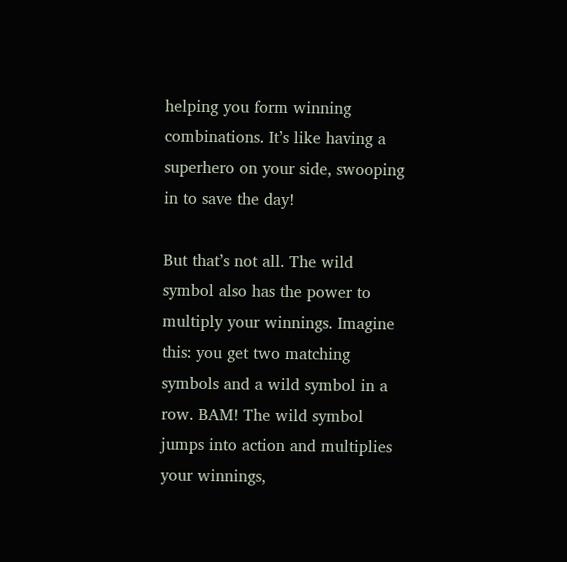helping you form winning combinations. It’s like having a superhero on your side, swooping in to save the day!

But that’s not all. The wild symbol also has the power to multiply your winnings. Imagine this: you get two matching symbols and a wild symbol in a row. BAM! The wild symbol jumps into action and multiplies your winnings,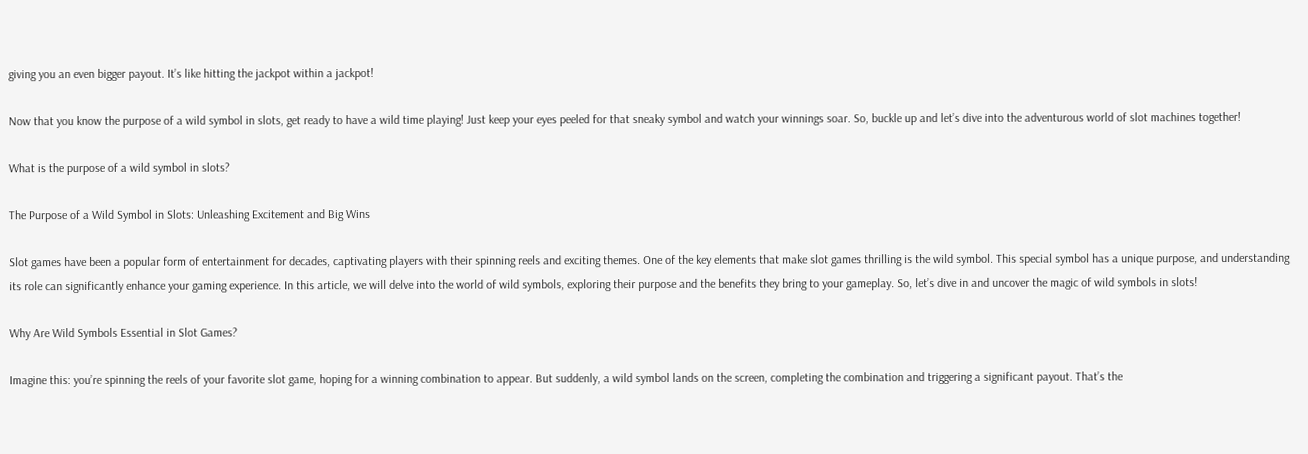giving you an even bigger payout. It’s like hitting the jackpot within a jackpot!

Now that you know the purpose of a wild symbol in slots, get ready to have a wild time playing! Just keep your eyes peeled for that sneaky symbol and watch your winnings soar. So, buckle up and let’s dive into the adventurous world of slot machines together!

What is the purpose of a wild symbol in slots?

The Purpose of a Wild Symbol in Slots: Unleashing Excitement and Big Wins

Slot games have been a popular form of entertainment for decades, captivating players with their spinning reels and exciting themes. One of the key elements that make slot games thrilling is the wild symbol. This special symbol has a unique purpose, and understanding its role can significantly enhance your gaming experience. In this article, we will delve into the world of wild symbols, exploring their purpose and the benefits they bring to your gameplay. So, let’s dive in and uncover the magic of wild symbols in slots!

Why Are Wild Symbols Essential in Slot Games?

Imagine this: you’re spinning the reels of your favorite slot game, hoping for a winning combination to appear. But suddenly, a wild symbol lands on the screen, completing the combination and triggering a significant payout. That’s the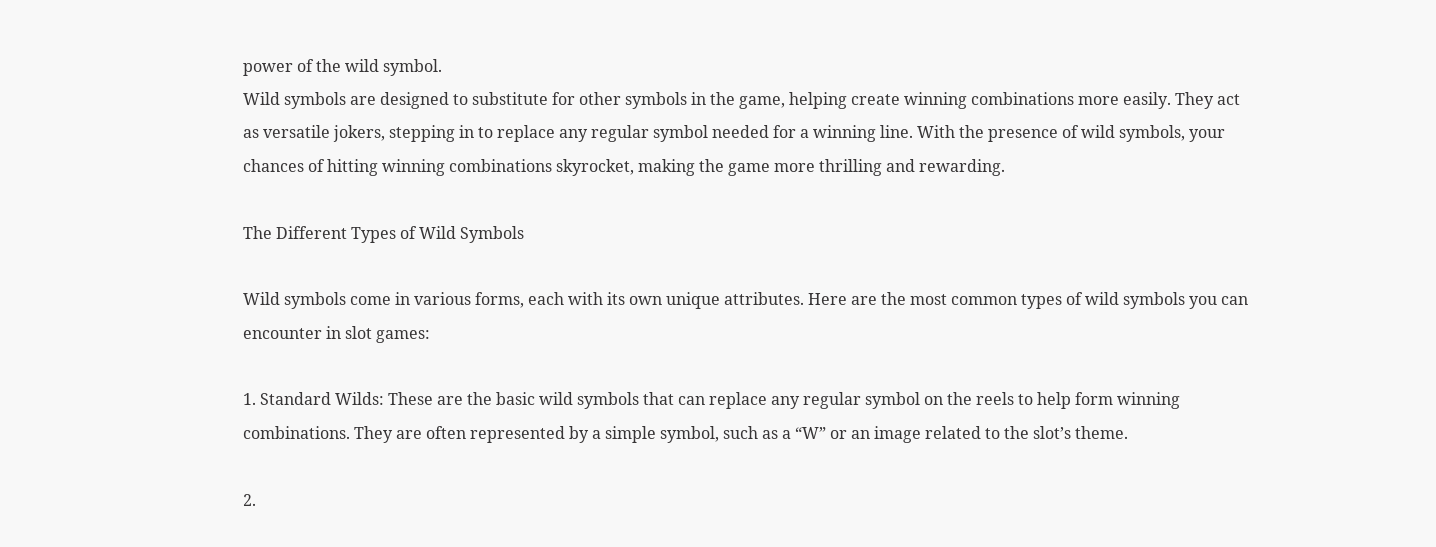power of the wild symbol.
Wild symbols are designed to substitute for other symbols in the game, helping create winning combinations more easily. They act as versatile jokers, stepping in to replace any regular symbol needed for a winning line. With the presence of wild symbols, your chances of hitting winning combinations skyrocket, making the game more thrilling and rewarding.

The Different Types of Wild Symbols

Wild symbols come in various forms, each with its own unique attributes. Here are the most common types of wild symbols you can encounter in slot games:

1. Standard Wilds: These are the basic wild symbols that can replace any regular symbol on the reels to help form winning combinations. They are often represented by a simple symbol, such as a “W” or an image related to the slot’s theme.

2.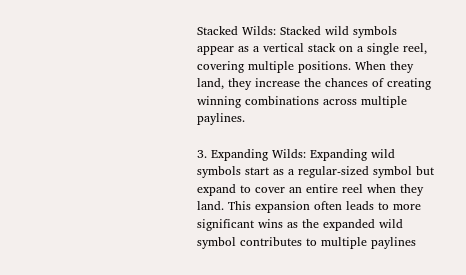Stacked Wilds: Stacked wild symbols appear as a vertical stack on a single reel, covering multiple positions. When they land, they increase the chances of creating winning combinations across multiple paylines.

3. Expanding Wilds: Expanding wild symbols start as a regular-sized symbol but expand to cover an entire reel when they land. This expansion often leads to more significant wins as the expanded wild symbol contributes to multiple paylines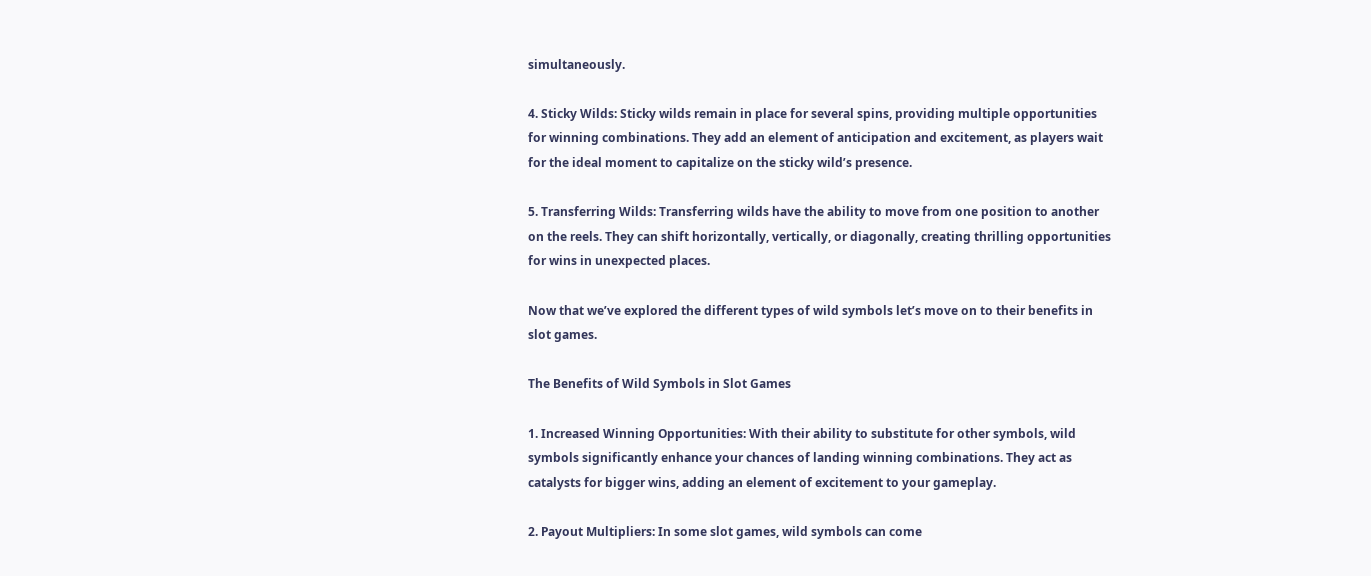simultaneously.

4. Sticky Wilds: Sticky wilds remain in place for several spins, providing multiple opportunities for winning combinations. They add an element of anticipation and excitement, as players wait for the ideal moment to capitalize on the sticky wild’s presence.

5. Transferring Wilds: Transferring wilds have the ability to move from one position to another on the reels. They can shift horizontally, vertically, or diagonally, creating thrilling opportunities for wins in unexpected places.

Now that we’ve explored the different types of wild symbols let’s move on to their benefits in slot games.

The Benefits of Wild Symbols in Slot Games

1. Increased Winning Opportunities: With their ability to substitute for other symbols, wild symbols significantly enhance your chances of landing winning combinations. They act as catalysts for bigger wins, adding an element of excitement to your gameplay.

2. Payout Multipliers: In some slot games, wild symbols can come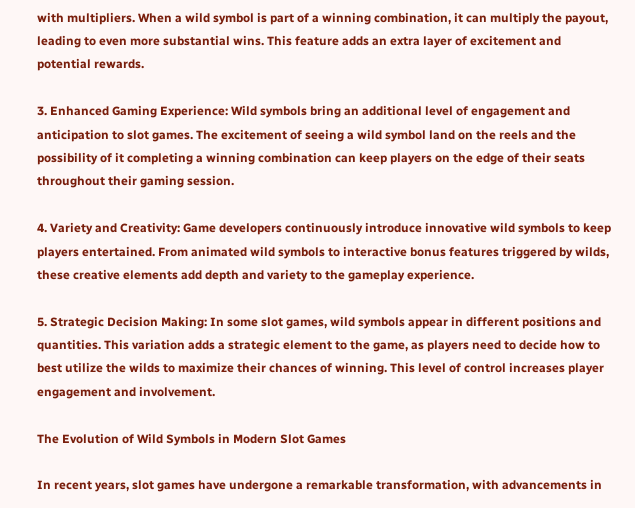with multipliers. When a wild symbol is part of a winning combination, it can multiply the payout, leading to even more substantial wins. This feature adds an extra layer of excitement and potential rewards.

3. Enhanced Gaming Experience: Wild symbols bring an additional level of engagement and anticipation to slot games. The excitement of seeing a wild symbol land on the reels and the possibility of it completing a winning combination can keep players on the edge of their seats throughout their gaming session.

4. Variety and Creativity: Game developers continuously introduce innovative wild symbols to keep players entertained. From animated wild symbols to interactive bonus features triggered by wilds, these creative elements add depth and variety to the gameplay experience.

5. Strategic Decision Making: In some slot games, wild symbols appear in different positions and quantities. This variation adds a strategic element to the game, as players need to decide how to best utilize the wilds to maximize their chances of winning. This level of control increases player engagement and involvement.

The Evolution of Wild Symbols in Modern Slot Games

In recent years, slot games have undergone a remarkable transformation, with advancements in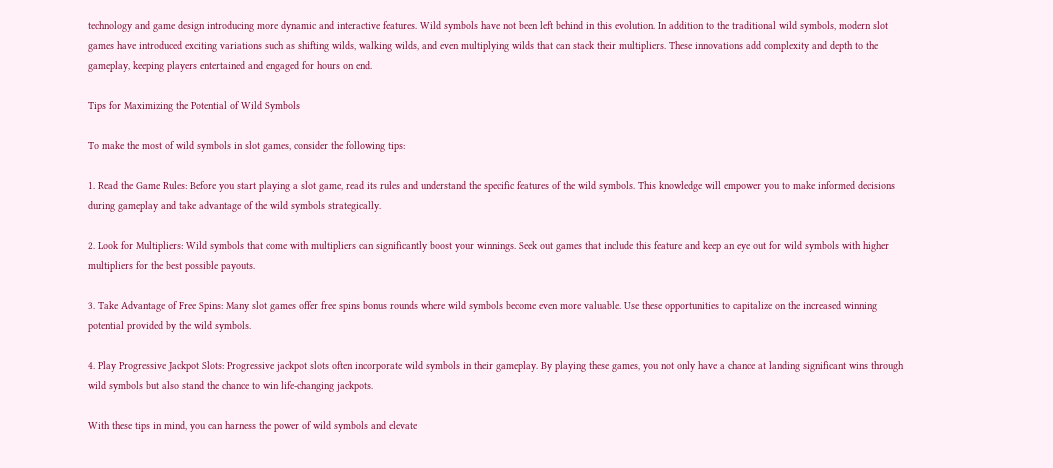technology and game design introducing more dynamic and interactive features. Wild symbols have not been left behind in this evolution. In addition to the traditional wild symbols, modern slot games have introduced exciting variations such as shifting wilds, walking wilds, and even multiplying wilds that can stack their multipliers. These innovations add complexity and depth to the gameplay, keeping players entertained and engaged for hours on end.

Tips for Maximizing the Potential of Wild Symbols

To make the most of wild symbols in slot games, consider the following tips:

1. Read the Game Rules: Before you start playing a slot game, read its rules and understand the specific features of the wild symbols. This knowledge will empower you to make informed decisions during gameplay and take advantage of the wild symbols strategically.

2. Look for Multipliers: Wild symbols that come with multipliers can significantly boost your winnings. Seek out games that include this feature and keep an eye out for wild symbols with higher multipliers for the best possible payouts.

3. Take Advantage of Free Spins: Many slot games offer free spins bonus rounds where wild symbols become even more valuable. Use these opportunities to capitalize on the increased winning potential provided by the wild symbols.

4. Play Progressive Jackpot Slots: Progressive jackpot slots often incorporate wild symbols in their gameplay. By playing these games, you not only have a chance at landing significant wins through wild symbols but also stand the chance to win life-changing jackpots.

With these tips in mind, you can harness the power of wild symbols and elevate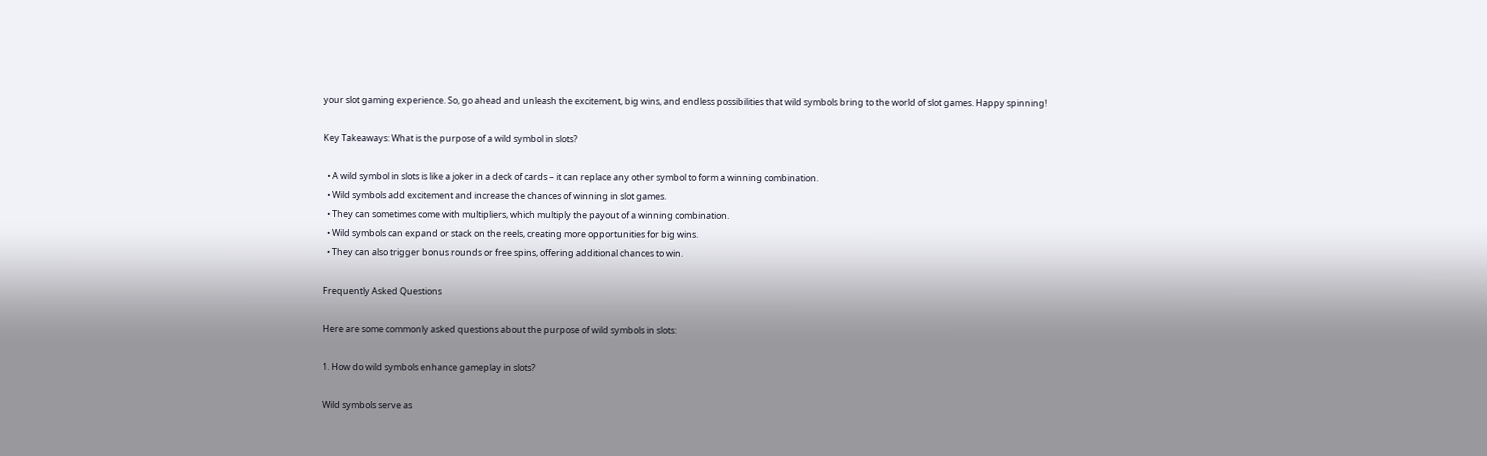your slot gaming experience. So, go ahead and unleash the excitement, big wins, and endless possibilities that wild symbols bring to the world of slot games. Happy spinning!

Key Takeaways: What is the purpose of a wild symbol in slots?

  • A wild symbol in slots is like a joker in a deck of cards – it can replace any other symbol to form a winning combination.
  • Wild symbols add excitement and increase the chances of winning in slot games.
  • They can sometimes come with multipliers, which multiply the payout of a winning combination.
  • Wild symbols can expand or stack on the reels, creating more opportunities for big wins.
  • They can also trigger bonus rounds or free spins, offering additional chances to win.

Frequently Asked Questions

Here are some commonly asked questions about the purpose of wild symbols in slots:

1. How do wild symbols enhance gameplay in slots?

Wild symbols serve as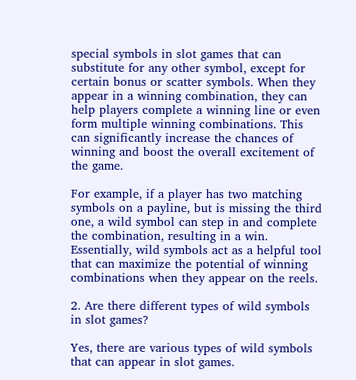special symbols in slot games that can substitute for any other symbol, except for certain bonus or scatter symbols. When they appear in a winning combination, they can help players complete a winning line or even form multiple winning combinations. This can significantly increase the chances of winning and boost the overall excitement of the game.

For example, if a player has two matching symbols on a payline, but is missing the third one, a wild symbol can step in and complete the combination, resulting in a win. Essentially, wild symbols act as a helpful tool that can maximize the potential of winning combinations when they appear on the reels.

2. Are there different types of wild symbols in slot games?

Yes, there are various types of wild symbols that can appear in slot games.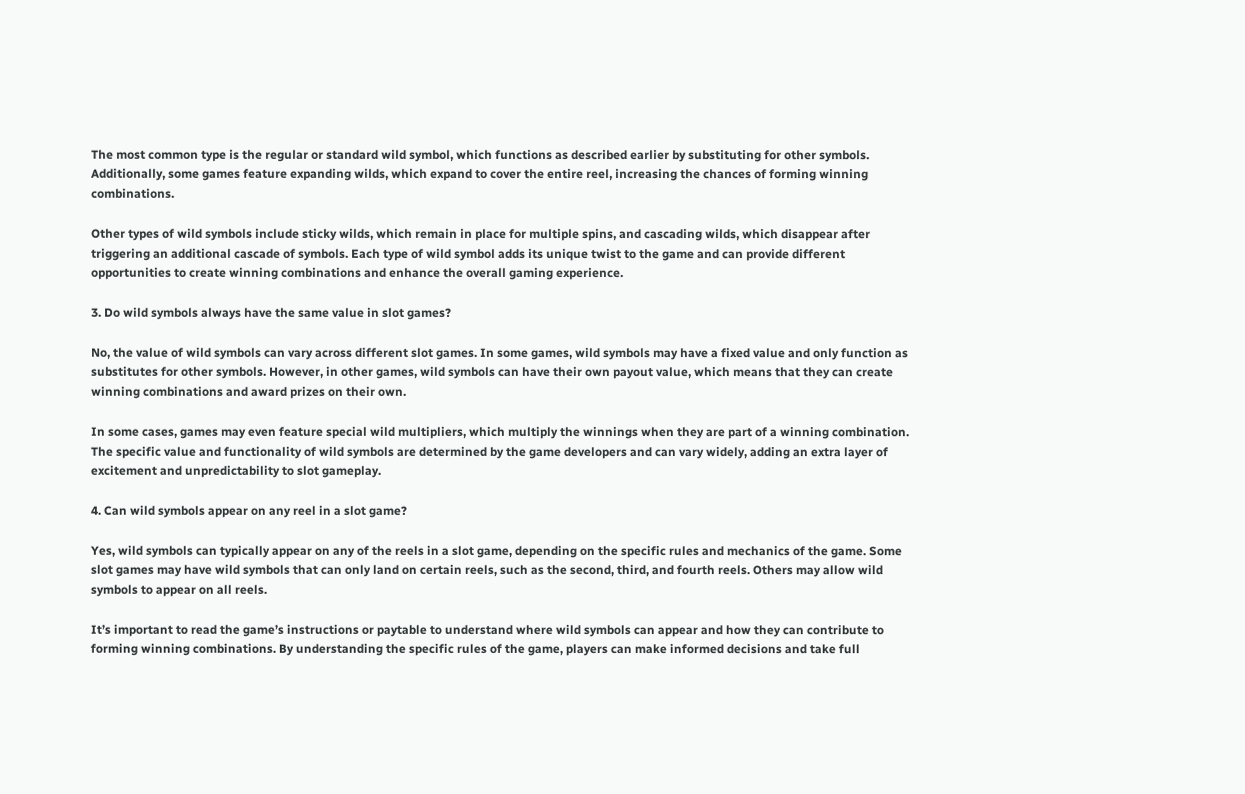The most common type is the regular or standard wild symbol, which functions as described earlier by substituting for other symbols. Additionally, some games feature expanding wilds, which expand to cover the entire reel, increasing the chances of forming winning combinations.

Other types of wild symbols include sticky wilds, which remain in place for multiple spins, and cascading wilds, which disappear after triggering an additional cascade of symbols. Each type of wild symbol adds its unique twist to the game and can provide different opportunities to create winning combinations and enhance the overall gaming experience.

3. Do wild symbols always have the same value in slot games?

No, the value of wild symbols can vary across different slot games. In some games, wild symbols may have a fixed value and only function as substitutes for other symbols. However, in other games, wild symbols can have their own payout value, which means that they can create winning combinations and award prizes on their own.

In some cases, games may even feature special wild multipliers, which multiply the winnings when they are part of a winning combination. The specific value and functionality of wild symbols are determined by the game developers and can vary widely, adding an extra layer of excitement and unpredictability to slot gameplay.

4. Can wild symbols appear on any reel in a slot game?

Yes, wild symbols can typically appear on any of the reels in a slot game, depending on the specific rules and mechanics of the game. Some slot games may have wild symbols that can only land on certain reels, such as the second, third, and fourth reels. Others may allow wild symbols to appear on all reels.

It’s important to read the game’s instructions or paytable to understand where wild symbols can appear and how they can contribute to forming winning combinations. By understanding the specific rules of the game, players can make informed decisions and take full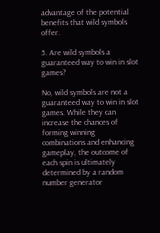advantage of the potential benefits that wild symbols offer.

5. Are wild symbols a guaranteed way to win in slot games?

No, wild symbols are not a guaranteed way to win in slot games. While they can increase the chances of forming winning combinations and enhancing gameplay, the outcome of each spin is ultimately determined by a random number generator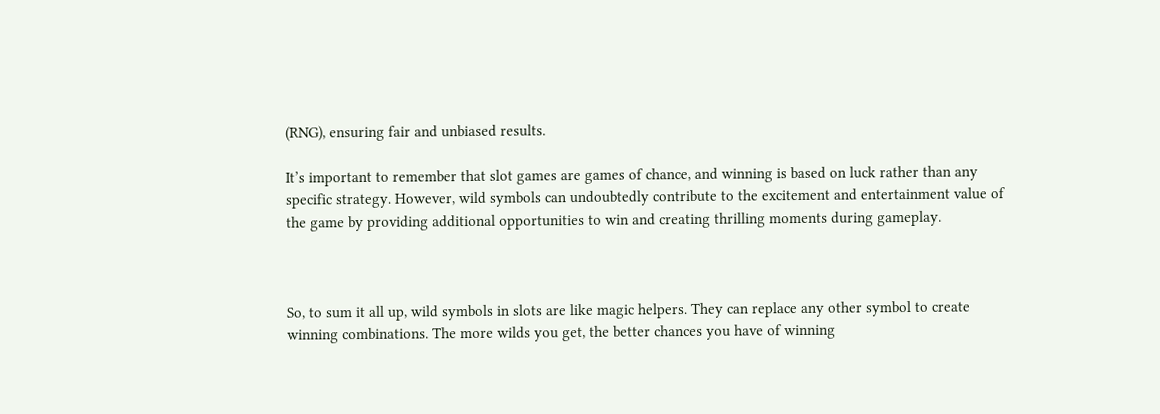(RNG), ensuring fair and unbiased results.

It’s important to remember that slot games are games of chance, and winning is based on luck rather than any specific strategy. However, wild symbols can undoubtedly contribute to the excitement and entertainment value of the game by providing additional opportunities to win and creating thrilling moments during gameplay.



So, to sum it all up, wild symbols in slots are like magic helpers. They can replace any other symbol to create winning combinations. The more wilds you get, the better chances you have of winning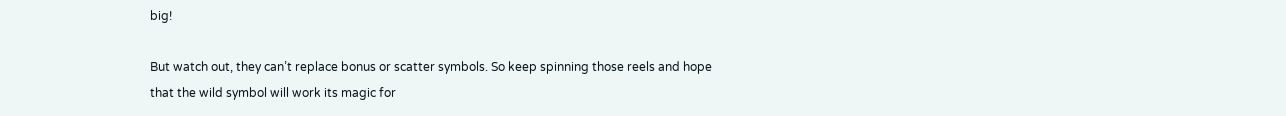big!

But watch out, they can’t replace bonus or scatter symbols. So keep spinning those reels and hope that the wild symbol will work its magic for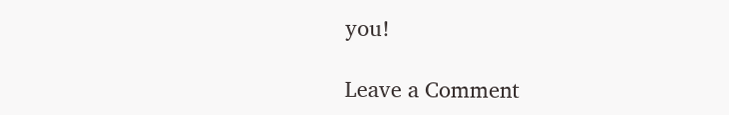you!

Leave a Comment